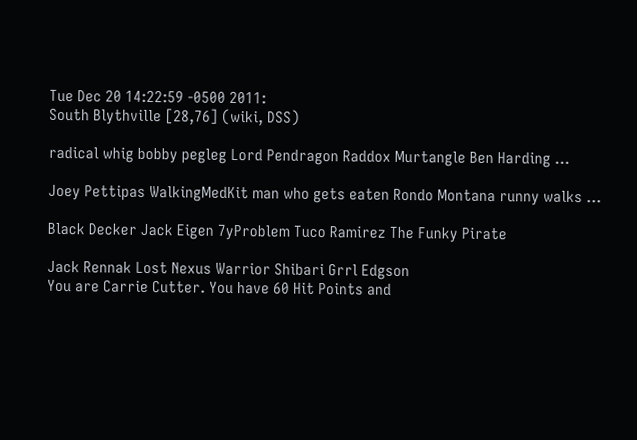Tue Dec 20 14:22:59 -0500 2011:
South Blythville [28,76] (wiki, DSS)

radical whig bobby pegleg Lord Pendragon Raddox Murtangle Ben Harding ...

Joey Pettipas WalkingMedKit man who gets eaten Rondo Montana runny walks ...

Black Decker Jack Eigen 7yProblem Tuco Ramirez The Funky Pirate

Jack Rennak Lost Nexus Warrior Shibari Grrl Edgson
You are Carrie Cutter. You have 60 Hit Points and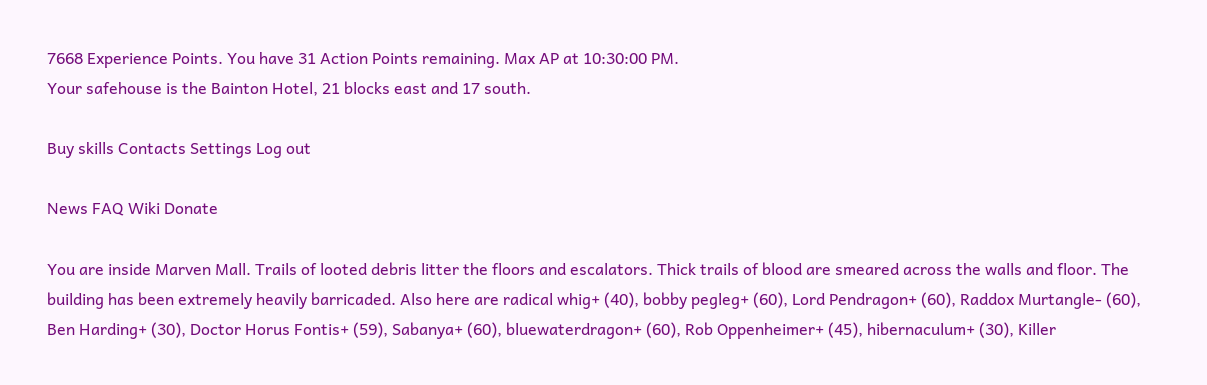7668 Experience Points. You have 31 Action Points remaining. Max AP at 10:30:00 PM.
Your safehouse is the Bainton Hotel, 21 blocks east and 17 south.

Buy skills Contacts Settings Log out

News FAQ Wiki Donate

You are inside Marven Mall. Trails of looted debris litter the floors and escalators. Thick trails of blood are smeared across the walls and floor. The building has been extremely heavily barricaded. Also here are radical whig+ (40), bobby pegleg+ (60), Lord Pendragon+ (60), Raddox Murtangle- (60), Ben Harding+ (30), Doctor Horus Fontis+ (59), Sabanya+ (60), bluewaterdragon+ (60), Rob Oppenheimer+ (45), hibernaculum+ (30), Killer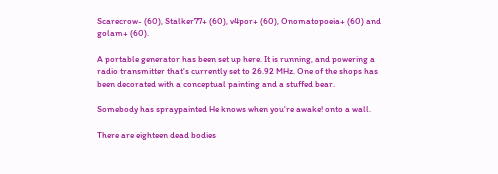Scarecrow- (60), Stalker77+ (60), v4por+ (60), Onomatopoeia+ (60) and golam+ (60).

A portable generator has been set up here. It is running, and powering a radio transmitter that's currently set to 26.92 MHz. One of the shops has been decorated with a conceptual painting and a stuffed bear.

Somebody has spraypainted He knows when you're awake! onto a wall.

There are eighteen dead bodies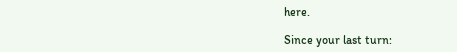here.

Since your last turn: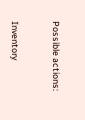Possible actions:


Inventory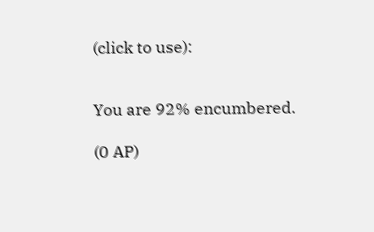(click to use):


You are 92% encumbered.

(0 AP)